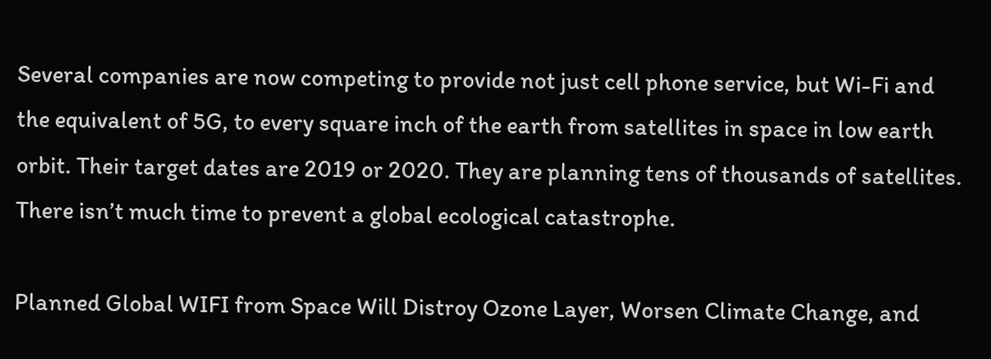Several companies are now competing to provide not just cell phone service, but Wi-Fi and the equivalent of 5G, to every square inch of the earth from satellites in space in low earth orbit. Their target dates are 2019 or 2020. They are planning tens of thousands of satellites. There isn’t much time to prevent a global ecological catastrophe.

Planned Global WIFI from Space Will Distroy Ozone Layer, Worsen Climate Change, and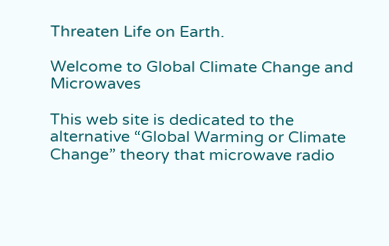Threaten Life on Earth.

Welcome to Global Climate Change and Microwaves

This web site is dedicated to the alternative “Global Warming or Climate Change” theory that microwave radio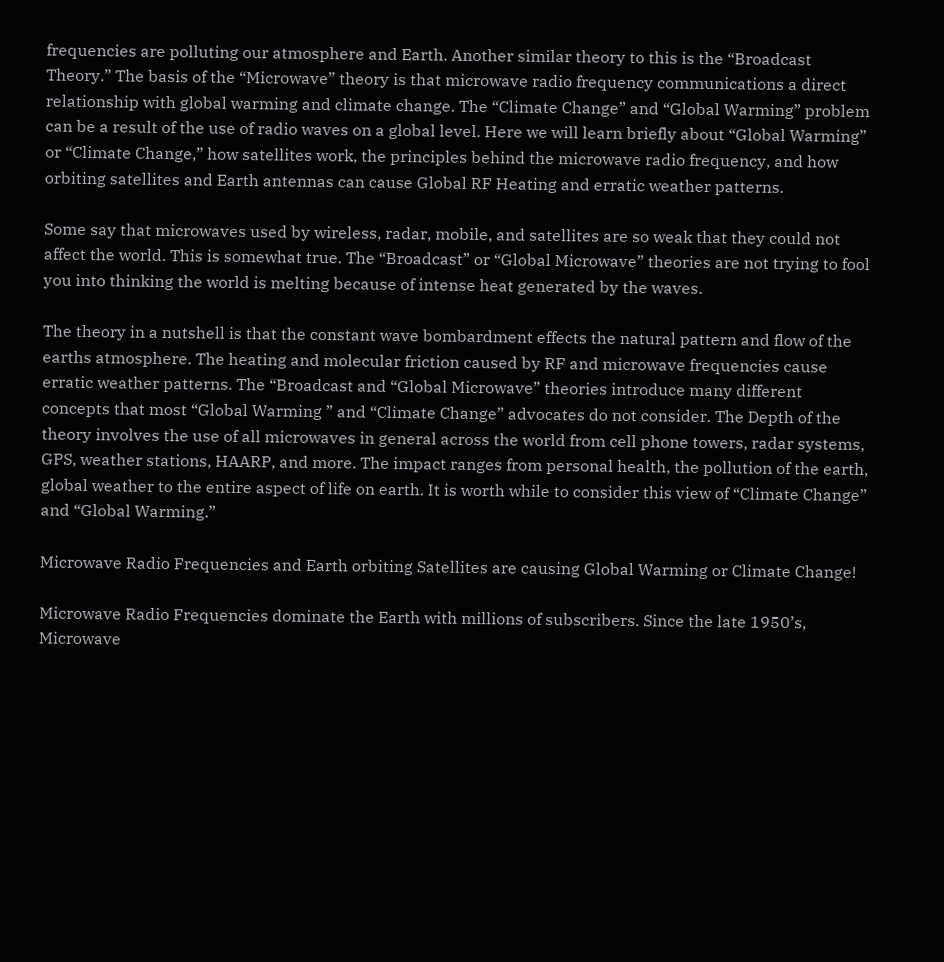frequencies are polluting our atmosphere and Earth. Another similar theory to this is the “Broadcast Theory.” The basis of the “Microwave” theory is that microwave radio frequency communications a direct relationship with global warming and climate change. The “Climate Change” and “Global Warming” problem can be a result of the use of radio waves on a global level. Here we will learn briefly about “Global Warming” or “Climate Change,” how satellites work, the principles behind the microwave radio frequency, and how orbiting satellites and Earth antennas can cause Global RF Heating and erratic weather patterns.

Some say that microwaves used by wireless, radar, mobile, and satellites are so weak that they could not affect the world. This is somewhat true. The “Broadcast” or “Global Microwave” theories are not trying to fool you into thinking the world is melting because of intense heat generated by the waves.

The theory in a nutshell is that the constant wave bombardment effects the natural pattern and flow of the earths atmosphere. The heating and molecular friction caused by RF and microwave frequencies cause erratic weather patterns. The “Broadcast and “Global Microwave” theories introduce many different concepts that most “Global Warming ” and “Climate Change” advocates do not consider. The Depth of the theory involves the use of all microwaves in general across the world from cell phone towers, radar systems, GPS, weather stations, HAARP, and more. The impact ranges from personal health, the pollution of the earth, global weather to the entire aspect of life on earth. It is worth while to consider this view of “Climate Change” and “Global Warming.”

Microwave Radio Frequencies and Earth orbiting Satellites are causing Global Warming or Climate Change!

Microwave Radio Frequencies dominate the Earth with millions of subscribers. Since the late 1950’s, Microwave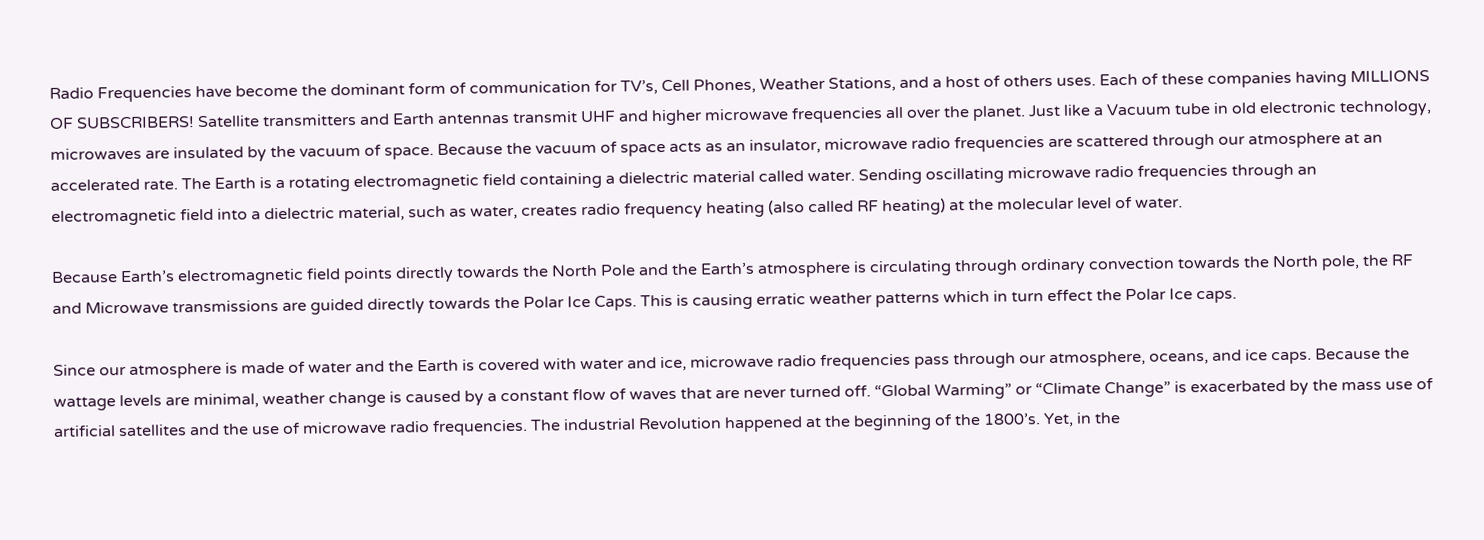Radio Frequencies have become the dominant form of communication for TV’s, Cell Phones, Weather Stations, and a host of others uses. Each of these companies having MILLIONS OF SUBSCRIBERS! Satellite transmitters and Earth antennas transmit UHF and higher microwave frequencies all over the planet. Just like a Vacuum tube in old electronic technology, microwaves are insulated by the vacuum of space. Because the vacuum of space acts as an insulator, microwave radio frequencies are scattered through our atmosphere at an accelerated rate. The Earth is a rotating electromagnetic field containing a dielectric material called water. Sending oscillating microwave radio frequencies through an electromagnetic field into a dielectric material, such as water, creates radio frequency heating (also called RF heating) at the molecular level of water.

Because Earth’s electromagnetic field points directly towards the North Pole and the Earth’s atmosphere is circulating through ordinary convection towards the North pole, the RF and Microwave transmissions are guided directly towards the Polar Ice Caps. This is causing erratic weather patterns which in turn effect the Polar Ice caps.

Since our atmosphere is made of water and the Earth is covered with water and ice, microwave radio frequencies pass through our atmosphere, oceans, and ice caps. Because the wattage levels are minimal, weather change is caused by a constant flow of waves that are never turned off. “Global Warming” or “Climate Change” is exacerbated by the mass use of artificial satellites and the use of microwave radio frequencies. The industrial Revolution happened at the beginning of the 1800’s. Yet, in the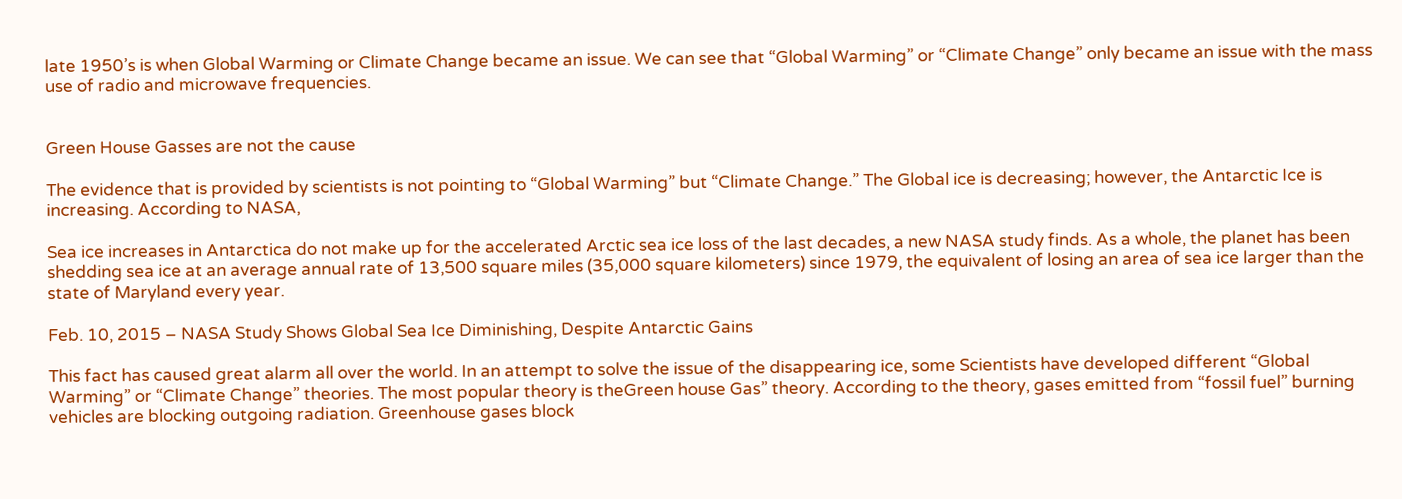late 1950’s is when Global Warming or Climate Change became an issue. We can see that “Global Warming” or “Climate Change” only became an issue with the mass use of radio and microwave frequencies.


Green House Gasses are not the cause

The evidence that is provided by scientists is not pointing to “Global Warming” but “Climate Change.” The Global ice is decreasing; however, the Antarctic Ice is increasing. According to NASA,

Sea ice increases in Antarctica do not make up for the accelerated Arctic sea ice loss of the last decades, a new NASA study finds. As a whole, the planet has been shedding sea ice at an average annual rate of 13,500 square miles (35,000 square kilometers) since 1979, the equivalent of losing an area of sea ice larger than the state of Maryland every year.

Feb. 10, 2015 – NASA Study Shows Global Sea Ice Diminishing, Despite Antarctic Gains

This fact has caused great alarm all over the world. In an attempt to solve the issue of the disappearing ice, some Scientists have developed different “Global Warming” or “Climate Change” theories. The most popular theory is theGreen house Gas” theory. According to the theory, gases emitted from “fossil fuel” burning vehicles are blocking outgoing radiation. Greenhouse gases block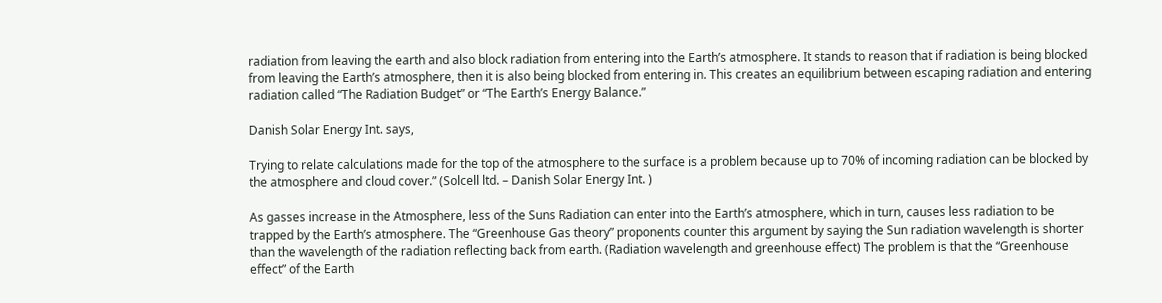radiation from leaving the earth and also block radiation from entering into the Earth’s atmosphere. It stands to reason that if radiation is being blocked from leaving the Earth’s atmosphere, then it is also being blocked from entering in. This creates an equilibrium between escaping radiation and entering radiation called “The Radiation Budget” or “The Earth’s Energy Balance.”

Danish Solar Energy Int. says,

Trying to relate calculations made for the top of the atmosphere to the surface is a problem because up to 70% of incoming radiation can be blocked by the atmosphere and cloud cover.” (Solcell ltd. – Danish Solar Energy Int. )

As gasses increase in the Atmosphere, less of the Suns Radiation can enter into the Earth’s atmosphere, which in turn, causes less radiation to be trapped by the Earth’s atmosphere. The “Greenhouse Gas theory” proponents counter this argument by saying the Sun radiation wavelength is shorter than the wavelength of the radiation reflecting back from earth. (Radiation wavelength and greenhouse effect) The problem is that the “Greenhouse effect” of the Earth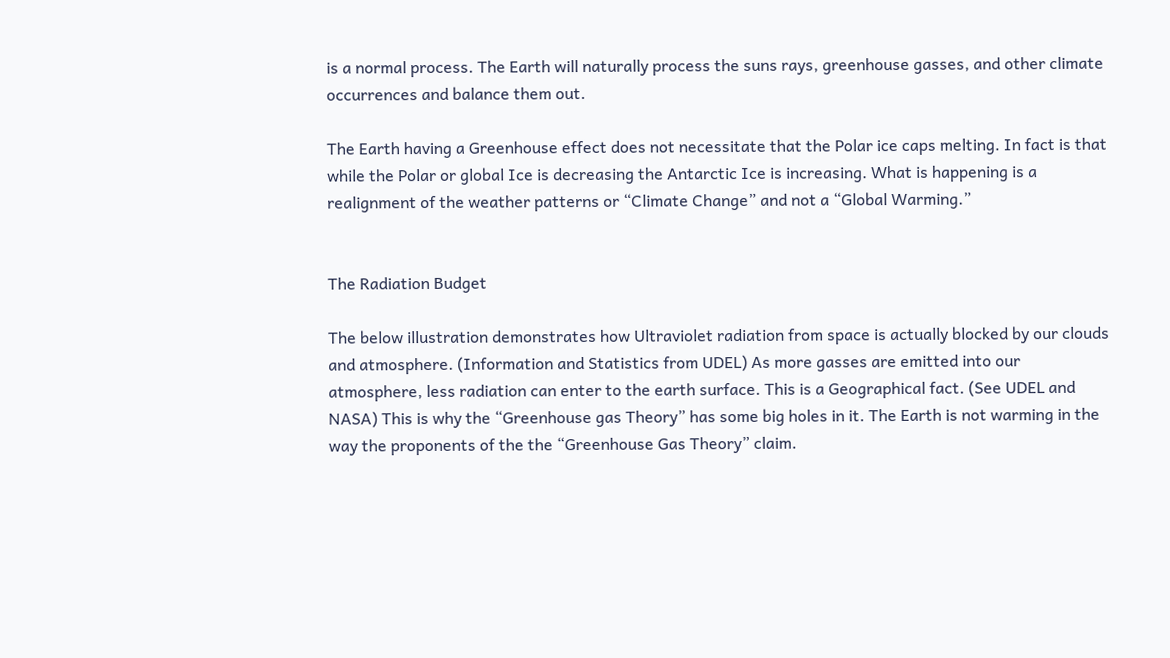is a normal process. The Earth will naturally process the suns rays, greenhouse gasses, and other climate occurrences and balance them out.

The Earth having a Greenhouse effect does not necessitate that the Polar ice caps melting. In fact is that while the Polar or global Ice is decreasing the Antarctic Ice is increasing. What is happening is a realignment of the weather patterns or “Climate Change” and not a “Global Warming.”


The Radiation Budget

The below illustration demonstrates how Ultraviolet radiation from space is actually blocked by our clouds and atmosphere. (Information and Statistics from UDEL) As more gasses are emitted into our atmosphere, less radiation can enter to the earth surface. This is a Geographical fact. (See UDEL and NASA) This is why the “Greenhouse gas Theory” has some big holes in it. The Earth is not warming in the way the proponents of the the “Greenhouse Gas Theory” claim.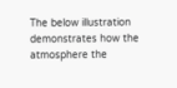The below illustration demonstrates how the atmosphere the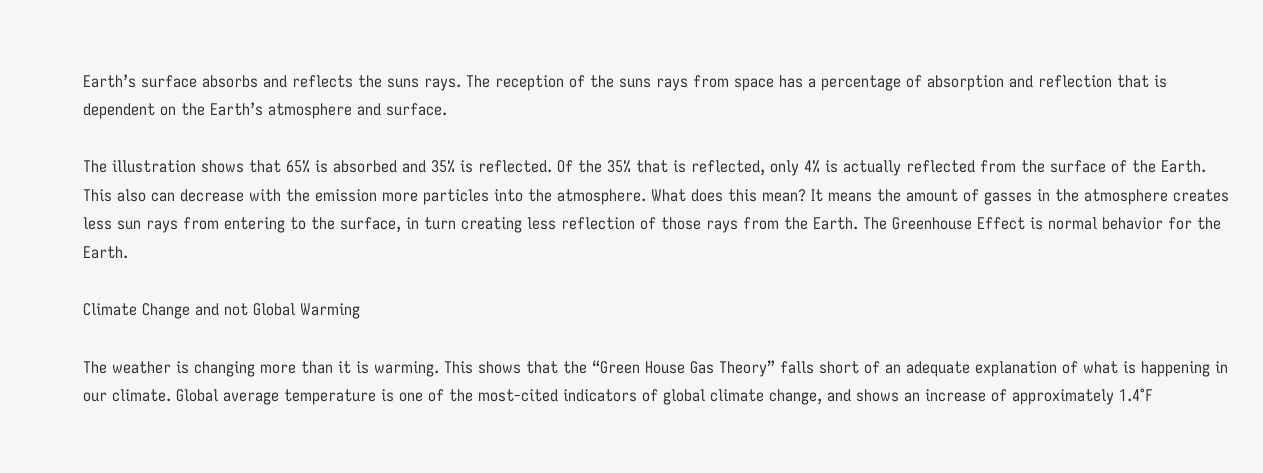Earth’s surface absorbs and reflects the suns rays. The reception of the suns rays from space has a percentage of absorption and reflection that is dependent on the Earth’s atmosphere and surface.

The illustration shows that 65% is absorbed and 35% is reflected. Of the 35% that is reflected, only 4% is actually reflected from the surface of the Earth. This also can decrease with the emission more particles into the atmosphere. What does this mean? It means the amount of gasses in the atmosphere creates less sun rays from entering to the surface, in turn creating less reflection of those rays from the Earth. The Greenhouse Effect is normal behavior for the Earth.

Climate Change and not Global Warming

The weather is changing more than it is warming. This shows that the “Green House Gas Theory” falls short of an adequate explanation of what is happening in our climate. Global average temperature is one of the most-cited indicators of global climate change, and shows an increase of approximately 1.4°F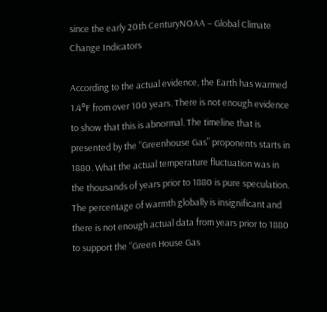since the early 20th CenturyNOAA – Global Climate Change Indicators

According to the actual evidence, the Earth has warmed 1.4°F from over 100 years. There is not enough evidence to show that this is abnormal. The timeline that is presented by the “Greenhouse Gas” proponents starts in 1880. What the actual temperature fluctuation was in the thousands of years prior to 1880 is pure speculation. The percentage of warmth globally is insignificant and there is not enough actual data from years prior to 1880 to support the “Green House Gas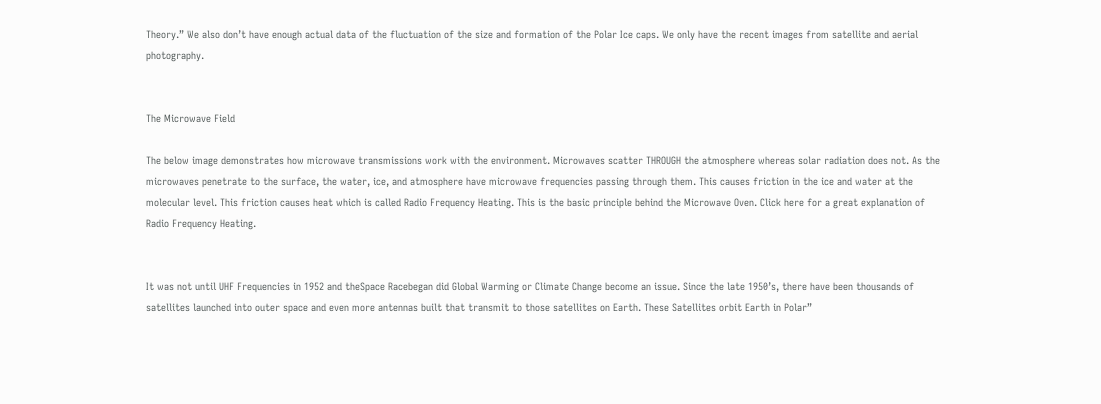Theory.” We also don’t have enough actual data of the fluctuation of the size and formation of the Polar Ice caps. We only have the recent images from satellite and aerial photography.


The Microwave Field

The below image demonstrates how microwave transmissions work with the environment. Microwaves scatter THROUGH the atmosphere whereas solar radiation does not. As the microwaves penetrate to the surface, the water, ice, and atmosphere have microwave frequencies passing through them. This causes friction in the ice and water at the molecular level. This friction causes heat which is called Radio Frequency Heating. This is the basic principle behind the Microwave Oven. Click here for a great explanation of Radio Frequency Heating.


It was not until UHF Frequencies in 1952 and theSpace Racebegan did Global Warming or Climate Change become an issue. Since the late 1950’s, there have been thousands of satellites launched into outer space and even more antennas built that transmit to those satellites on Earth. These Satellites orbit Earth in Polar”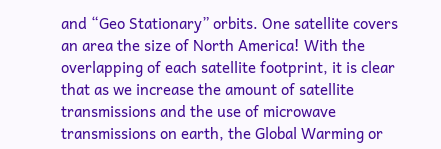and “Geo Stationary” orbits. One satellite covers an area the size of North America! With the overlapping of each satellite footprint, it is clear that as we increase the amount of satellite transmissions and the use of microwave transmissions on earth, the Global Warming or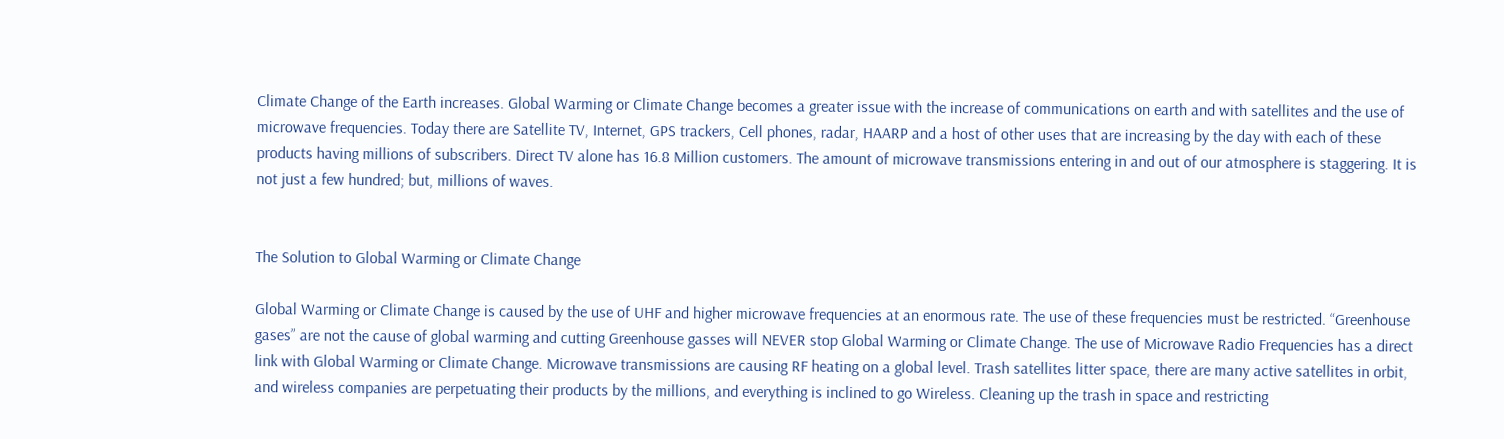Climate Change of the Earth increases. Global Warming or Climate Change becomes a greater issue with the increase of communications on earth and with satellites and the use of microwave frequencies. Today there are Satellite TV, Internet, GPS trackers, Cell phones, radar, HAARP and a host of other uses that are increasing by the day with each of these products having millions of subscribers. Direct TV alone has 16.8 Million customers. The amount of microwave transmissions entering in and out of our atmosphere is staggering. It is not just a few hundred; but, millions of waves.


The Solution to Global Warming or Climate Change

Global Warming or Climate Change is caused by the use of UHF and higher microwave frequencies at an enormous rate. The use of these frequencies must be restricted. “Greenhouse gases” are not the cause of global warming and cutting Greenhouse gasses will NEVER stop Global Warming or Climate Change. The use of Microwave Radio Frequencies has a direct link with Global Warming or Climate Change. Microwave transmissions are causing RF heating on a global level. Trash satellites litter space, there are many active satellites in orbit, and wireless companies are perpetuating their products by the millions, and everything is inclined to go Wireless. Cleaning up the trash in space and restricting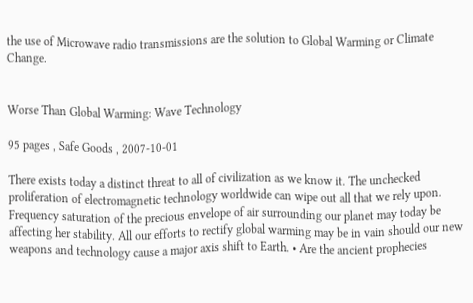the use of Microwave radio transmissions are the solution to Global Warming or Climate Change.


Worse Than Global Warming: Wave Technology

95 pages , Safe Goods , 2007-10-01

There exists today a distinct threat to all of civilization as we know it. The unchecked proliferation of electromagnetic technology worldwide can wipe out all that we rely upon. Frequency saturation of the precious envelope of air surrounding our planet may today be affecting her stability. All our efforts to rectify global warming may be in vain should our new weapons and technology cause a major axis shift to Earth. • Are the ancient prophecies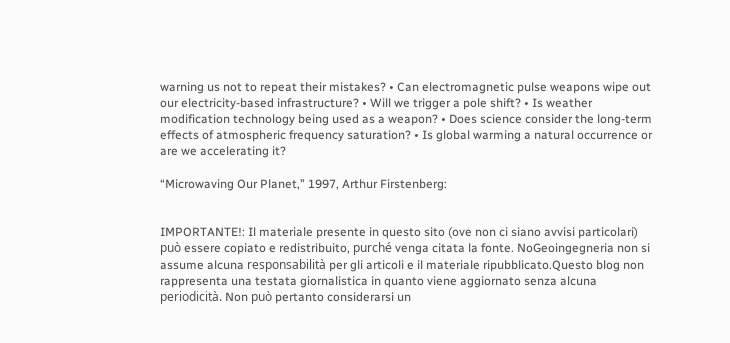warning us not to repeat their mistakes? • Can electromagnetic pulse weapons wipe out our electricity-based infrastructure? • Will we trigger a pole shift? • Is weather modification technology being used as a weapon? • Does science consider the long-term effects of atmospheric frequency saturation? • Is global warming a natural occurrence or are we accelerating it?

“Microwaving Our Planet,” 1997, Arthur Firstenberg:


IMPORTANTE!: Il materiale presente in questo sito (ove non ci siano avvisi particolari) può essere copiato e redistribuito, purché venga citata la fonte. NoGeoingegneria non si assume alcuna responsabilità per gli articoli e il materiale ripubblicato.Questo blog non rappresenta una testata giornalistica in quanto viene aggiornato senza alcuna periodicità. Non può pertanto considerarsi un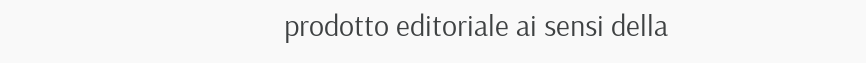prodotto editoriale ai sensi della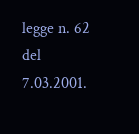legge n. 62 del 7.03.2001.